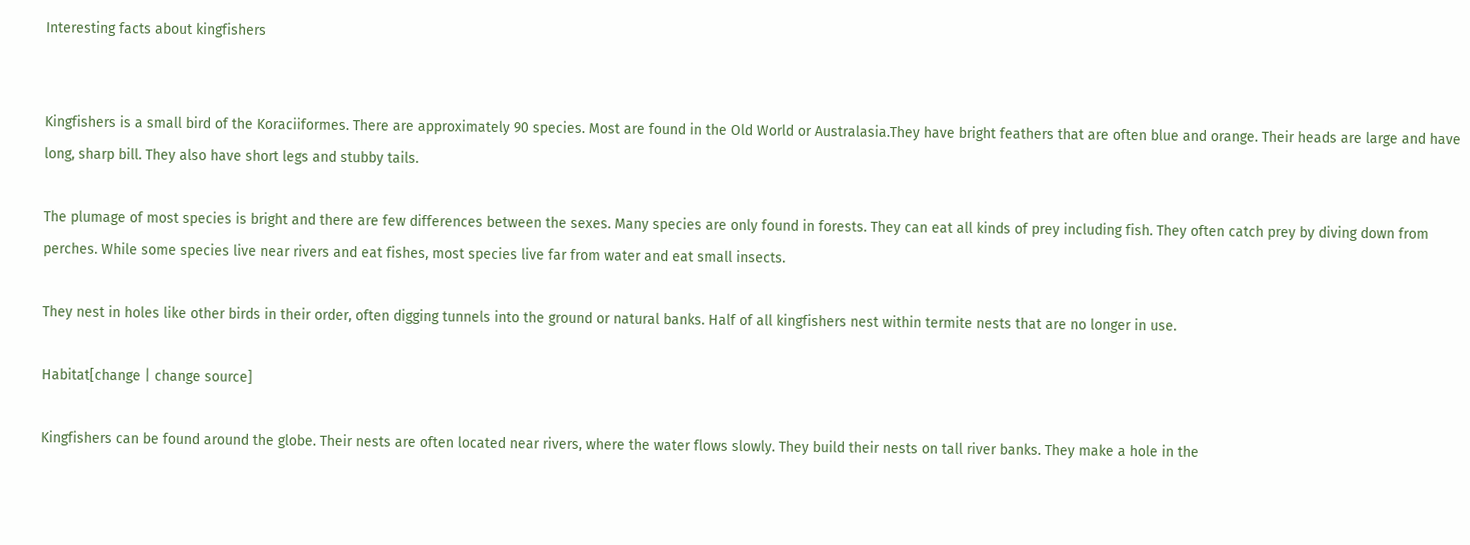Interesting facts about kingfishers


Kingfishers is a small bird of the Koraciiformes. There are approximately 90 species. Most are found in the Old World or Australasia.They have bright feathers that are often blue and orange. Their heads are large and have long, sharp bill. They also have short legs and stubby tails.

The plumage of most species is bright and there are few differences between the sexes. Many species are only found in forests. They can eat all kinds of prey including fish. They often catch prey by diving down from perches. While some species live near rivers and eat fishes, most species live far from water and eat small insects.

They nest in holes like other birds in their order, often digging tunnels into the ground or natural banks. Half of all kingfishers nest within termite nests that are no longer in use.

Habitat[change | change source]

Kingfishers can be found around the globe. Their nests are often located near rivers, where the water flows slowly. They build their nests on tall river banks. They make a hole in the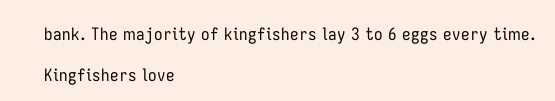bank. The majority of kingfishers lay 3 to 6 eggs every time.

Kingfishers love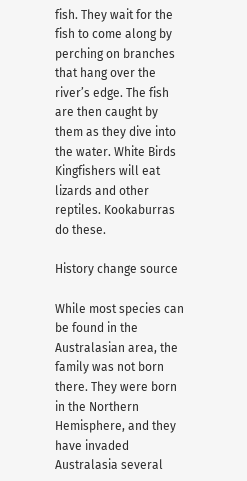fish. They wait for the fish to come along by perching on branches that hang over the river’s edge. The fish are then caught by them as they dive into the water. White Birds Kingfishers will eat lizards and other reptiles. Kookaburras do these.

History change source

While most species can be found in the Australasian area, the family was not born there. They were born in the Northern Hemisphere, and they have invaded Australasia several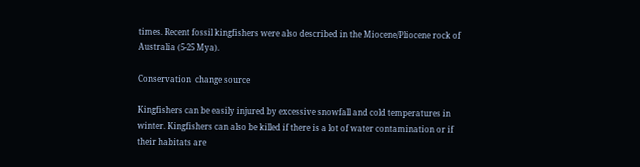times. Recent fossil kingfishers were also described in the Miocene/Pliocene rock of Australia (5-25 Mya).

Conservation  change source

Kingfishers can be easily injured by excessive snowfall and cold temperatures in winter. Kingfishers can also be killed if there is a lot of water contamination or if their habitats are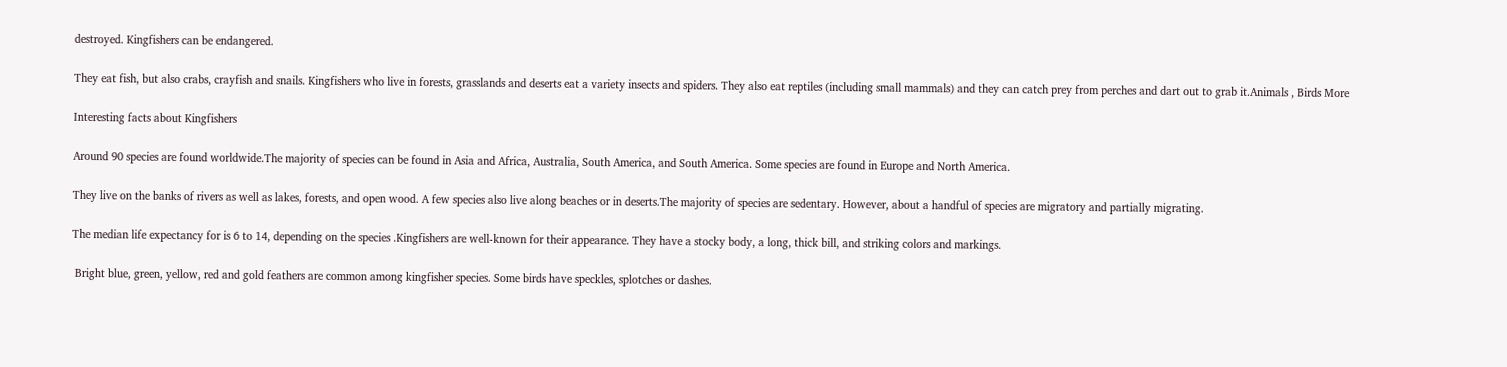destroyed. Kingfishers can be endangered.

They eat fish, but also crabs, crayfish and snails. Kingfishers who live in forests, grasslands and deserts eat a variety insects and spiders. They also eat reptiles (including small mammals) and they can catch prey from perches and dart out to grab it.Animals , Birds More

Interesting facts about Kingfishers

Around 90 species are found worldwide.The majority of species can be found in Asia and Africa, Australia, South America, and South America. Some species are found in Europe and North America.

They live on the banks of rivers as well as lakes, forests, and open wood. A few species also live along beaches or in deserts.The majority of species are sedentary. However, about a handful of species are migratory and partially migrating.

The median life expectancy for is 6 to 14, depending on the species .Kingfishers are well-known for their appearance. They have a stocky body, a long, thick bill, and striking colors and markings.

 Bright blue, green, yellow, red and gold feathers are common among kingfisher species. Some birds have speckles, splotches or dashes.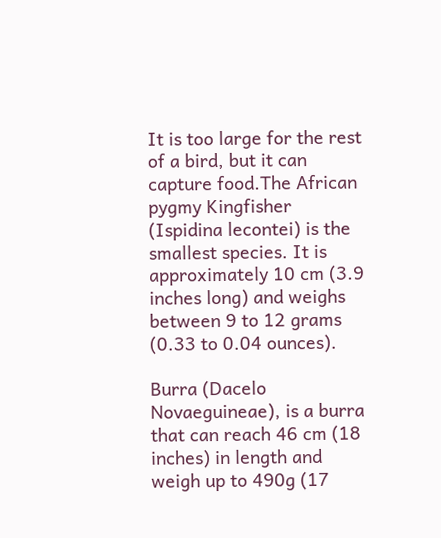It is too large for the rest of a bird, but it can capture food.The African pygmy Kingfisher (Ispidina lecontei) is the smallest species. It is approximately 10 cm (3.9 inches long) and weighs between 9 to 12 grams (0.33 to 0.04 ounces).

Burra (Dacelo Novaeguineae), is a burra that can reach 46 cm (18 inches) in length and weigh up to 490g (17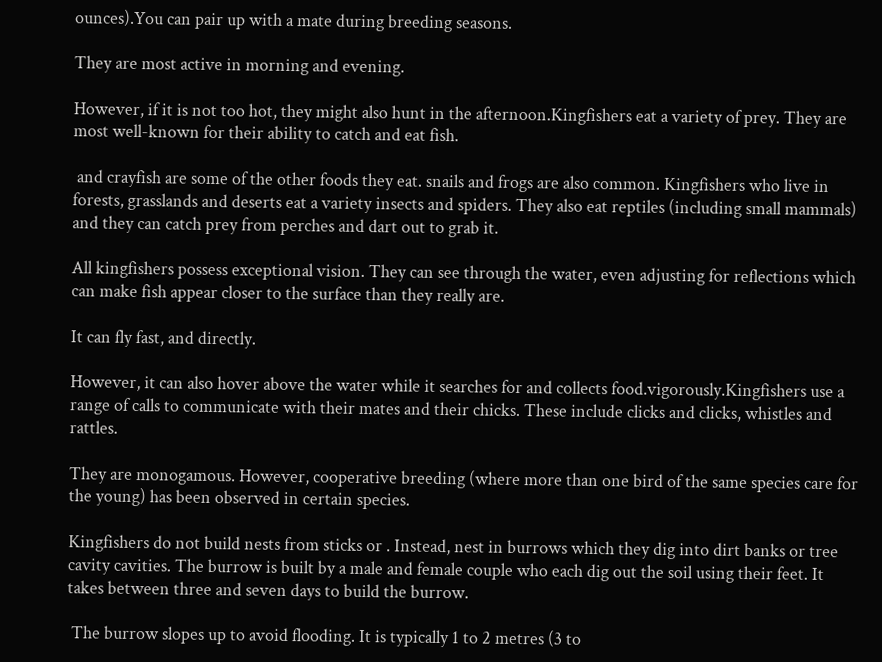ounces).You can pair up with a mate during breeding seasons.

They are most active in morning and evening.

However, if it is not too hot, they might also hunt in the afternoon.Kingfishers eat a variety of prey. They are most well-known for their ability to catch and eat fish.

 and crayfish are some of the other foods they eat. snails and frogs are also common. Kingfishers who live in forests, grasslands and deserts eat a variety insects and spiders. They also eat reptiles (including small mammals) and they can catch prey from perches and dart out to grab it.

All kingfishers possess exceptional vision. They can see through the water, even adjusting for reflections which can make fish appear closer to the surface than they really are.

It can fly fast, and directly.

However, it can also hover above the water while it searches for and collects food.vigorously.Kingfishers use a range of calls to communicate with their mates and their chicks. These include clicks and clicks, whistles and rattles.

They are monogamous. However, cooperative breeding (where more than one bird of the same species care for the young) has been observed in certain species.

Kingfishers do not build nests from sticks or . Instead, nest in burrows which they dig into dirt banks or tree cavity cavities. The burrow is built by a male and female couple who each dig out the soil using their feet. It takes between three and seven days to build the burrow.

 The burrow slopes up to avoid flooding. It is typically 1 to 2 metres (3 to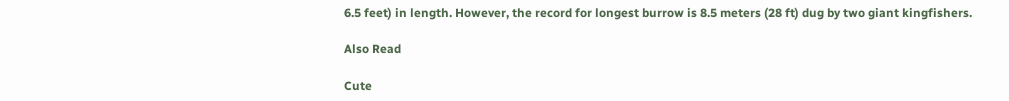6.5 feet) in length. However, the record for longest burrow is 8.5 meters (28 ft) dug by two giant kingfishers.

Also Read

Cute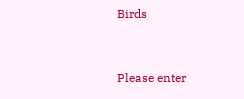Birds


Please enter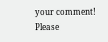your comment!
Please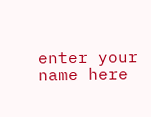enter your name here